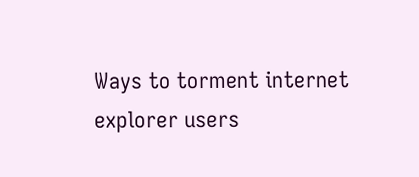Ways to torment internet explorer users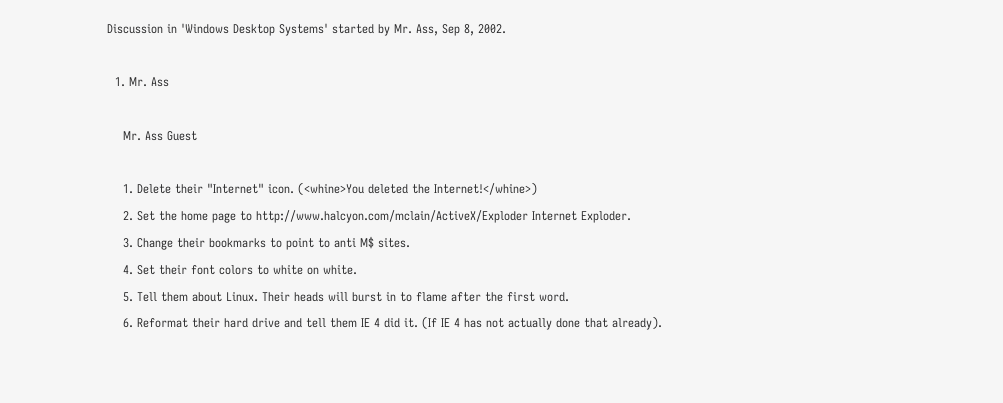Discussion in 'Windows Desktop Systems' started by Mr. Ass, Sep 8, 2002.

  1. Mr. Ass

    Mr. Ass Guest

    1. Delete their "Internet" icon. (<whine>You deleted the Internet!</whine>)
    2. Set the home page to http://www.halcyon.com/mclain/ActiveX/Exploder Internet Exploder.
    3. Change their bookmarks to point to anti M$ sites.
    4. Set their font colors to white on white.
    5. Tell them about Linux. Their heads will burst in to flame after the first word.
    6. Reformat their hard drive and tell them IE 4 did it. (If IE 4 has not actually done that already).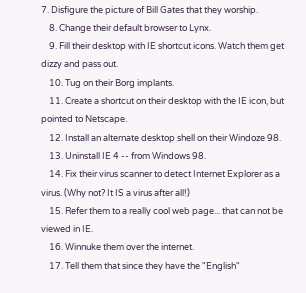7. Disfigure the picture of Bill Gates that they worship.
    8. Change their default browser to Lynx.
    9. Fill their desktop with IE shortcut icons. Watch them get dizzy and pass out.
    10. Tug on their Borg implants.
    11. Create a shortcut on their desktop with the IE icon, but pointed to Netscape.
    12. Install an alternate desktop shell on their Windoze 98.
    13. Uninstall IE 4 -- from Windows 98.
    14. Fix their virus scanner to detect Internet Explorer as a virus. (Why not? It IS a virus after all!)
    15. Refer them to a really cool web page... that can not be viewed in IE.
    16. Winnuke them over the internet.
    17. Tell them that since they have the "English"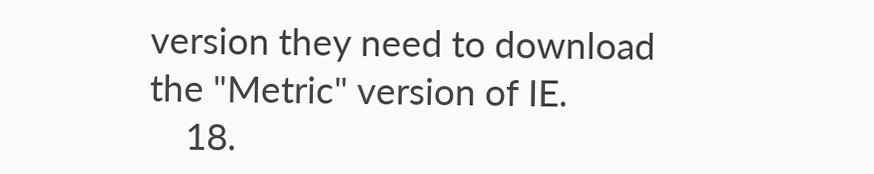version they need to download the "Metric" version of IE.
    18.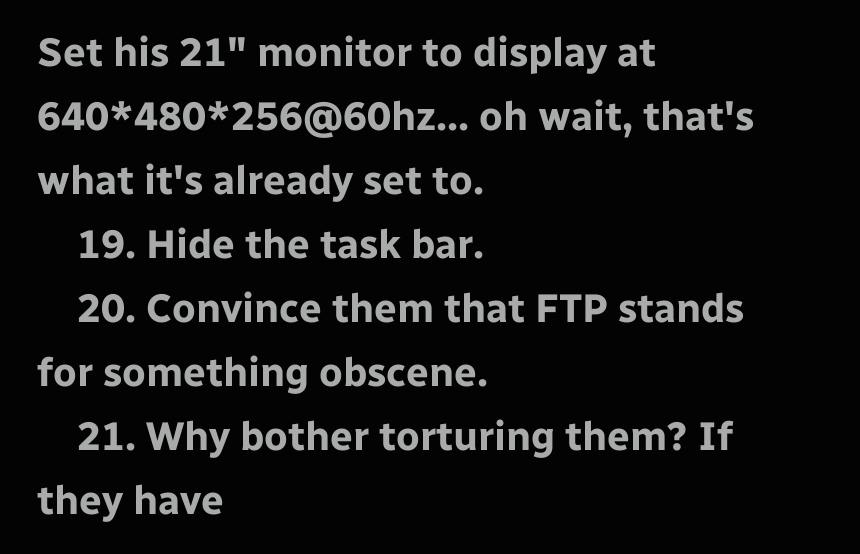Set his 21" monitor to display at 640*480*256@60hz... oh wait, that's what it's already set to.
    19. Hide the task bar.
    20. Convince them that FTP stands for something obscene.
    21. Why bother torturing them? If they have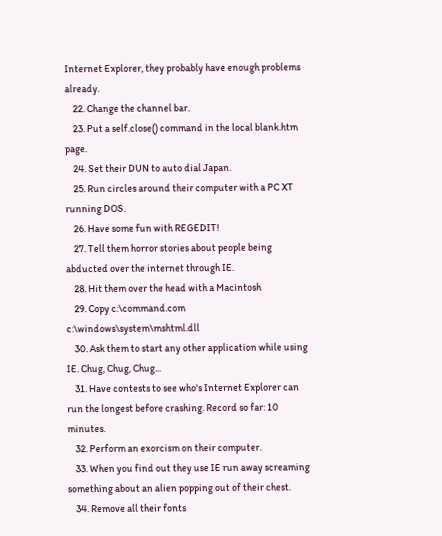Internet Explorer, they probably have enough problems already.
    22. Change the channel bar.
    23. Put a self.close() command in the local blank.htm page.
    24. Set their DUN to auto dial Japan.
    25. Run circles around their computer with a PC XT running DOS.
    26. Have some fun with REGEDIT!
    27. Tell them horror stories about people being abducted over the internet through IE.
    28. Hit them over the head with a Macintosh
    29. Copy c:\command.com c:\windows\system\mshtml.dll
    30. Ask them to start any other application while using IE. Chug, Chug, Chug...
    31. Have contests to see who's Internet Explorer can run the longest before crashing. Record so far: 10 minutes.
    32. Perform an exorcism on their computer.
    33. When you find out they use IE run away screaming something about an alien popping out of their chest.
    34. Remove all their fonts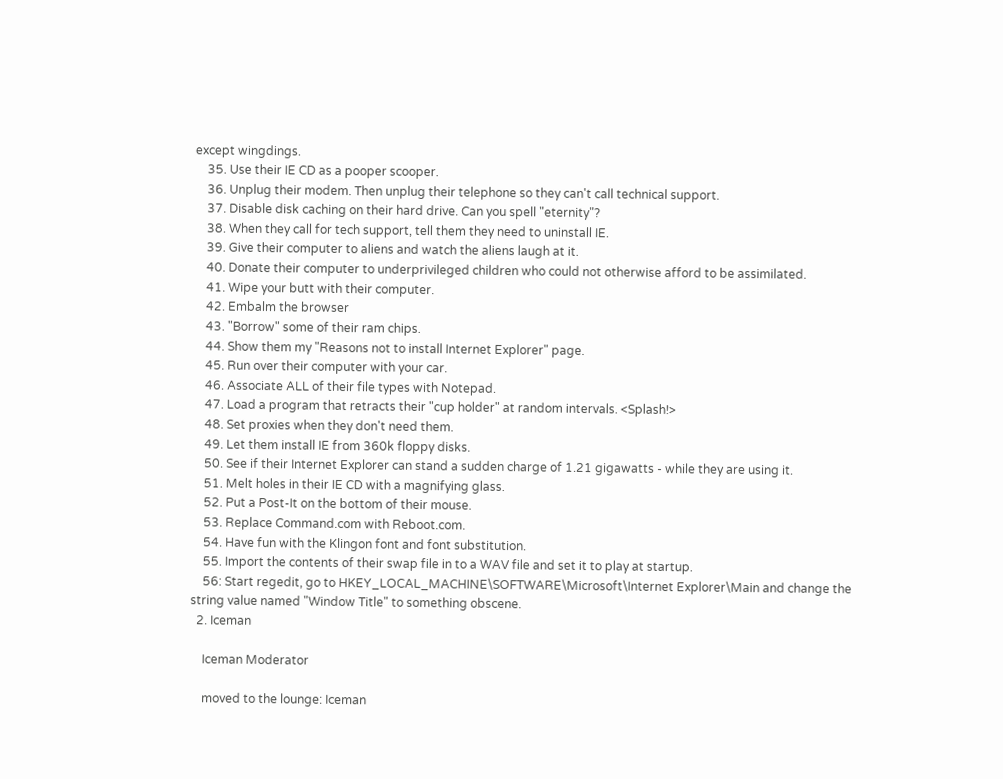except wingdings.
    35. Use their IE CD as a pooper scooper.
    36. Unplug their modem. Then unplug their telephone so they can't call technical support.
    37. Disable disk caching on their hard drive. Can you spell "eternity"?
    38. When they call for tech support, tell them they need to uninstall IE.
    39. Give their computer to aliens and watch the aliens laugh at it.
    40. Donate their computer to underprivileged children who could not otherwise afford to be assimilated.
    41. Wipe your butt with their computer.
    42. Embalm the browser
    43. "Borrow" some of their ram chips.
    44. Show them my "Reasons not to install Internet Explorer" page.
    45. Run over their computer with your car.
    46. Associate ALL of their file types with Notepad.
    47. Load a program that retracts their "cup holder" at random intervals. <Splash!>
    48. Set proxies when they don't need them.
    49. Let them install IE from 360k floppy disks.
    50. See if their Internet Explorer can stand a sudden charge of 1.21 gigawatts - while they are using it.
    51. Melt holes in their IE CD with a magnifying glass.
    52. Put a Post-It on the bottom of their mouse.
    53. Replace Command.com with Reboot.com.
    54. Have fun with the Klingon font and font substitution.
    55. Import the contents of their swap file in to a WAV file and set it to play at startup.
    56: Start regedit, go to HKEY_LOCAL_MACHINE\SOFTWARE\Microsoft\Internet Explorer\Main and change the string value named "Window Title" to something obscene.
  2. Iceman

    Iceman Moderator

    moved to the lounge: Iceman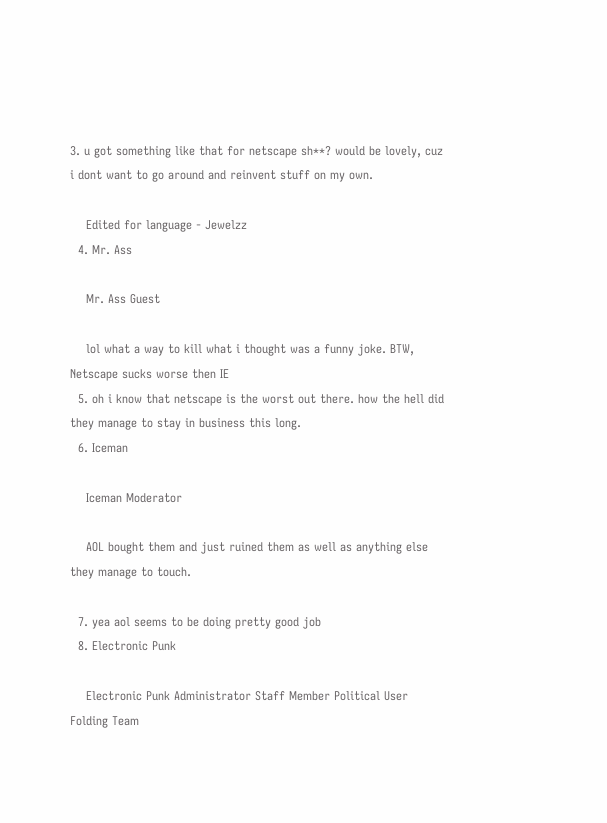3. u got something like that for netscape sh**? would be lovely, cuz i dont want to go around and reinvent stuff on my own.

    Edited for language - Jewelzz
  4. Mr. Ass

    Mr. Ass Guest

    lol what a way to kill what i thought was a funny joke. BTW, Netscape sucks worse then IE
  5. oh i know that netscape is the worst out there. how the hell did they manage to stay in business this long.
  6. Iceman

    Iceman Moderator

    AOL bought them and just ruined them as well as anything else they manage to touch.

  7. yea aol seems to be doing pretty good job
  8. Electronic Punk

    Electronic Punk Administrator Staff Member Political User Folding Team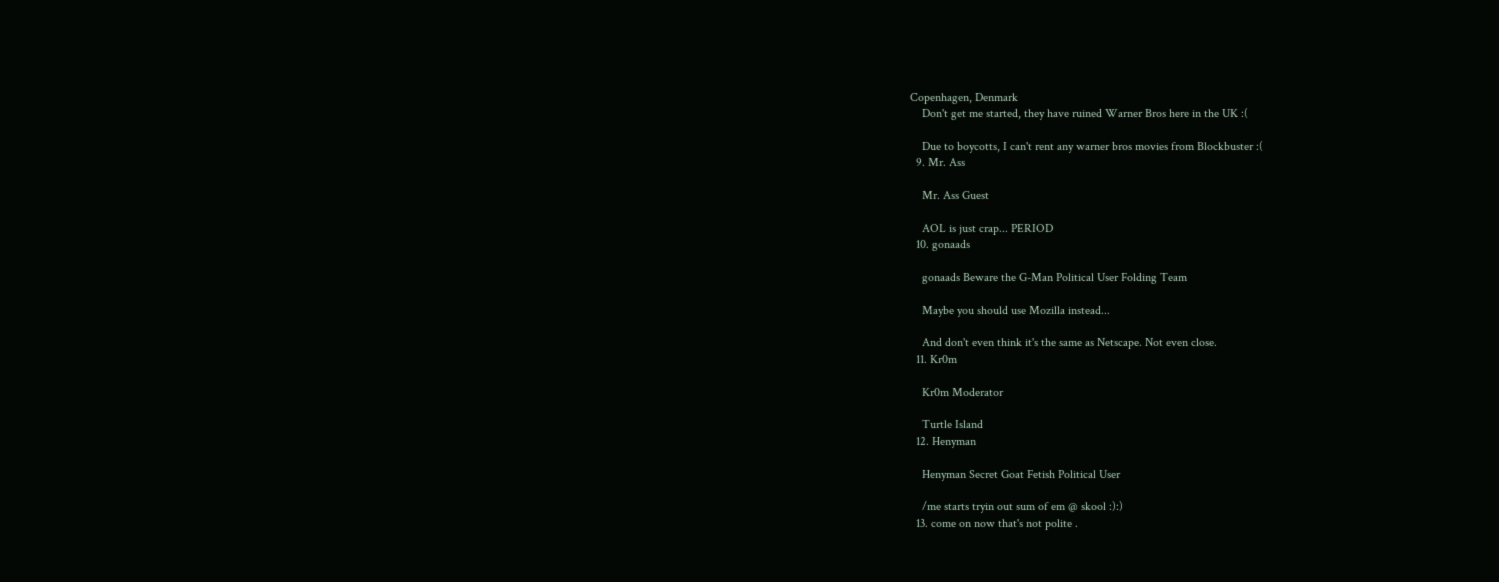Copenhagen, Denmark
    Don't get me started, they have ruined Warner Bros here in the UK :(

    Due to boycotts, I can't rent any warner bros movies from Blockbuster :(
  9. Mr. Ass

    Mr. Ass Guest

    AOL is just crap... PERIOD
  10. gonaads

    gonaads Beware the G-Man Political User Folding Team

    Maybe you should use Mozilla instead...

    And don't even think it's the same as Netscape. Not even close.
  11. Kr0m

    Kr0m Moderator

    Turtle Island
  12. Henyman

    Henyman Secret Goat Fetish Political User

    /me starts tryin out sum of em @ skool :):)
  13. come on now that's not polite .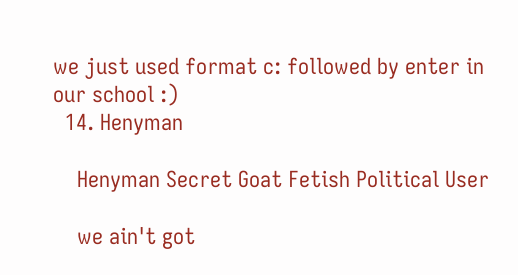we just used format c: followed by enter in our school :)
  14. Henyman

    Henyman Secret Goat Fetish Political User

    we ain't got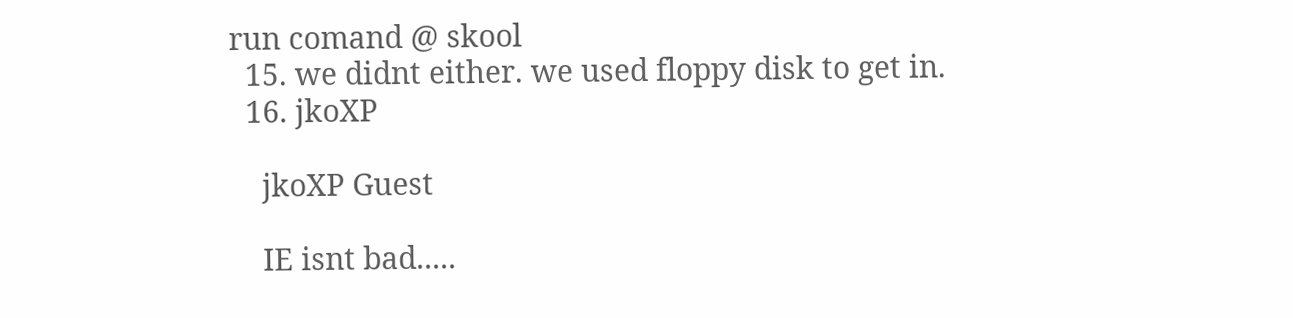run comand @ skool
  15. we didnt either. we used floppy disk to get in.
  16. jkoXP

    jkoXP Guest

    IE isnt bad.....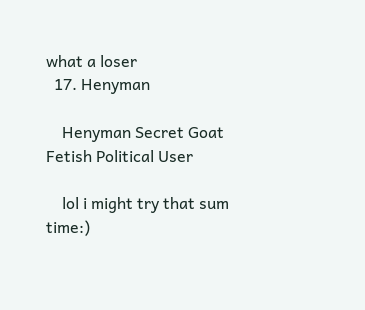what a loser
  17. Henyman

    Henyman Secret Goat Fetish Political User

    lol i might try that sum time:)